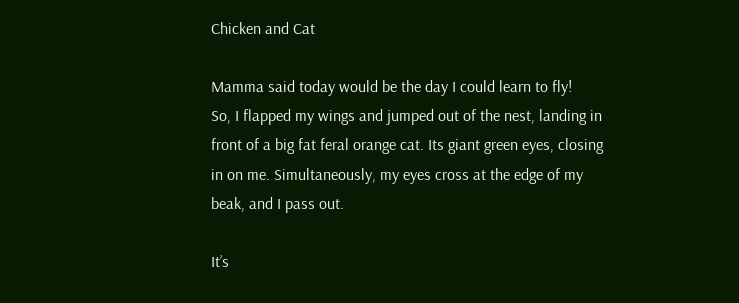Chicken and Cat

Mamma said today would be the day I could learn to fly!
So, I flapped my wings and jumped out of the nest, landing in front of a big fat feral orange cat. Its giant green eyes, closing in on me. Simultaneously, my eyes cross at the edge of my beak, and I pass out.

It’s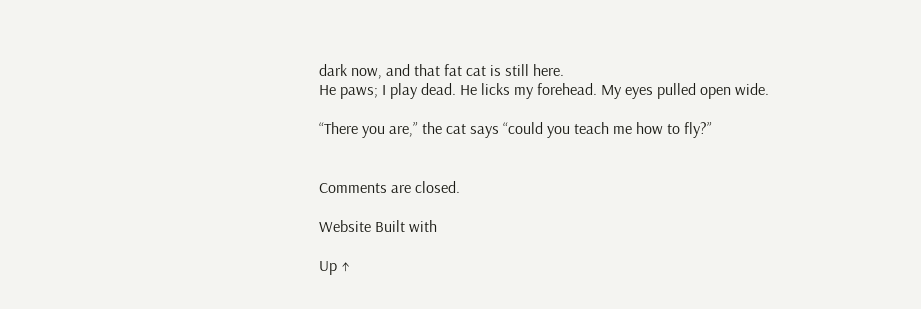dark now, and that fat cat is still here.
He paws; I play dead. He licks my forehead. My eyes pulled open wide.

“There you are,” the cat says “could you teach me how to fly?”


Comments are closed.

Website Built with

Up ↑